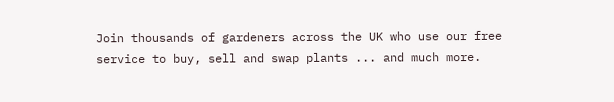Join thousands of gardeners across the UK who use our free service to buy, sell and swap plants ... and much more.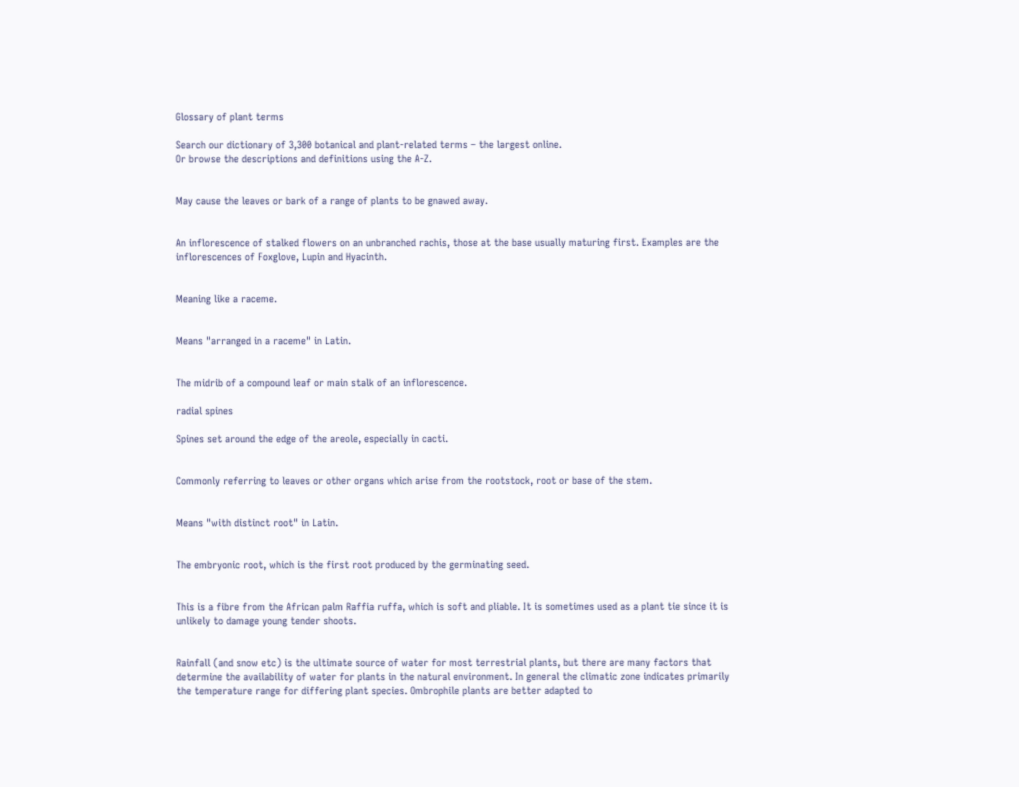Glossary of plant terms

Search our dictionary of 3,300 botanical and plant-related terms – the largest online.
Or browse the descriptions and definitions using the A-Z.


May cause the leaves or bark of a range of plants to be gnawed away.


An inflorescence of stalked flowers on an unbranched rachis, those at the base usually maturing first. Examples are the inflorescences of Foxglove, Lupin and Hyacinth.


Meaning like a raceme.


Means "arranged in a raceme" in Latin.


The midrib of a compound leaf or main stalk of an inflorescence.

radial spines

Spines set around the edge of the areole, especially in cacti.


Commonly referring to leaves or other organs which arise from the rootstock, root or base of the stem.


Means "with distinct root" in Latin.


The embryonic root, which is the first root produced by the germinating seed.


This is a fibre from the African palm Raffia ruffa, which is soft and pliable. It is sometimes used as a plant tie since it is unlikely to damage young tender shoots.


Rainfall (and snow etc) is the ultimate source of water for most terrestrial plants, but there are many factors that determine the availability of water for plants in the natural environment. In general the climatic zone indicates primarily the temperature range for differing plant species. Ombrophile plants are better adapted to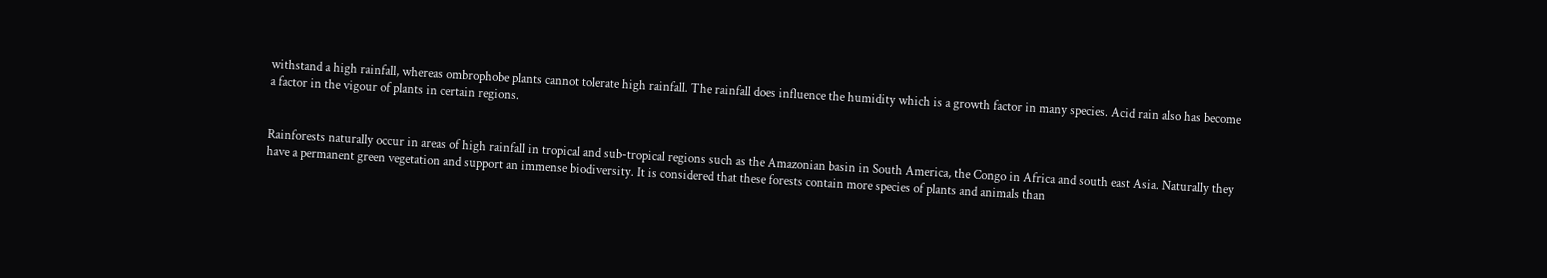withstand a high rainfall, whereas ombrophobe plants cannot tolerate high rainfall. The rainfall does influence the humidity which is a growth factor in many species. Acid rain also has become a factor in the vigour of plants in certain regions.


Rainforests naturally occur in areas of high rainfall in tropical and sub-tropical regions such as the Amazonian basin in South America, the Congo in Africa and south east Asia. Naturally they have a permanent green vegetation and support an immense biodiversity. It is considered that these forests contain more species of plants and animals than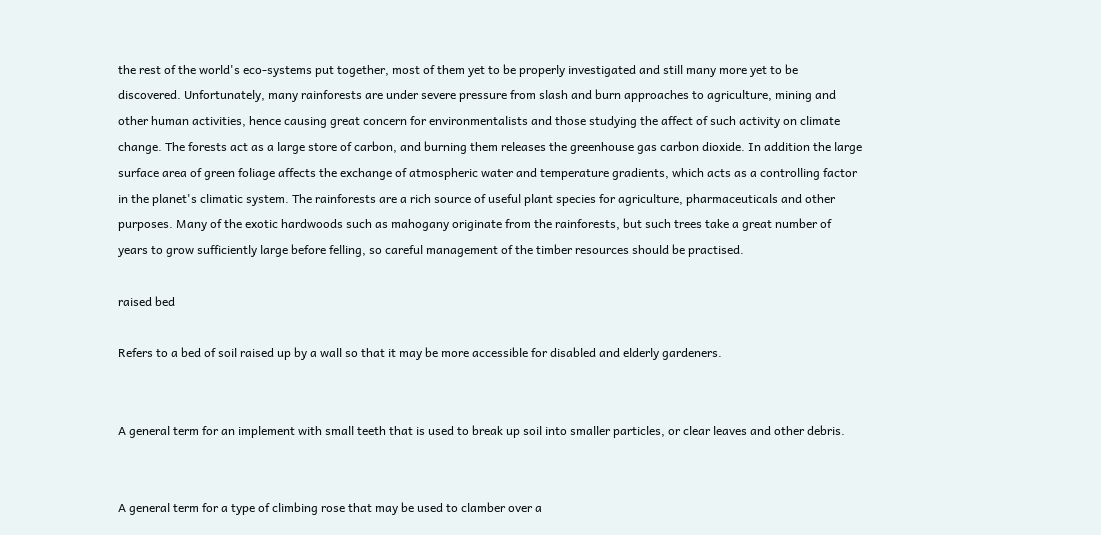the rest of the world's eco-systems put together, most of them yet to be properly investigated and still many more yet to be discovered. Unfortunately, many rainforests are under severe pressure from slash and burn approaches to agriculture, mining and other human activities, hence causing great concern for environmentalists and those studying the affect of such activity on climate change. The forests act as a large store of carbon, and burning them releases the greenhouse gas carbon dioxide. In addition the large surface area of green foliage affects the exchange of atmospheric water and temperature gradients, which acts as a controlling factor in the planet's climatic system. The rainforests are a rich source of useful plant species for agriculture, pharmaceuticals and other purposes. Many of the exotic hardwoods such as mahogany originate from the rainforests, but such trees take a great number of years to grow sufficiently large before felling, so careful management of the timber resources should be practised.

raised bed

Refers to a bed of soil raised up by a wall so that it may be more accessible for disabled and elderly gardeners.


A general term for an implement with small teeth that is used to break up soil into smaller particles, or clear leaves and other debris.


A general term for a type of climbing rose that may be used to clamber over a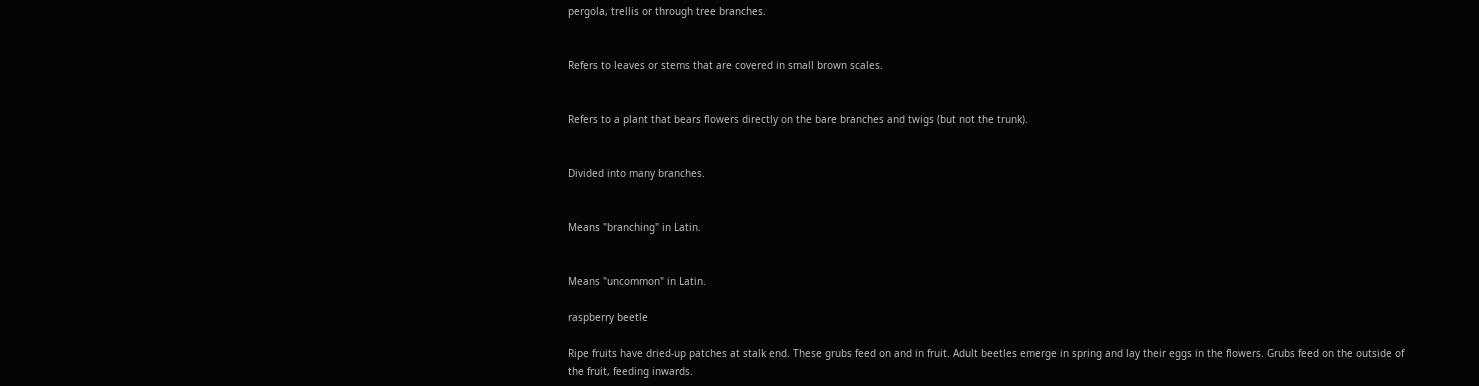pergola, trellis or through tree branches.


Refers to leaves or stems that are covered in small brown scales.


Refers to a plant that bears flowers directly on the bare branches and twigs (but not the trunk).


Divided into many branches.


Means "branching" in Latin.


Means "uncommon" in Latin.

raspberry beetle

Ripe fruits have dried-up patches at stalk end. These grubs feed on and in fruit. Adult beetles emerge in spring and lay their eggs in the flowers. Grubs feed on the outside of the fruit, feeding inwards.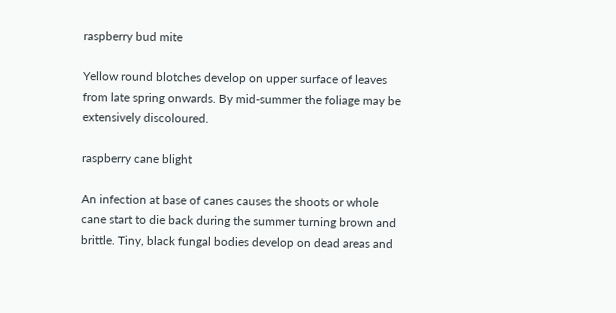raspberry bud mite

Yellow round blotches develop on upper surface of leaves from late spring onwards. By mid-summer the foliage may be extensively discoloured.

raspberry cane blight

An infection at base of canes causes the shoots or whole cane start to die back during the summer turning brown and brittle. Tiny, black fungal bodies develop on dead areas and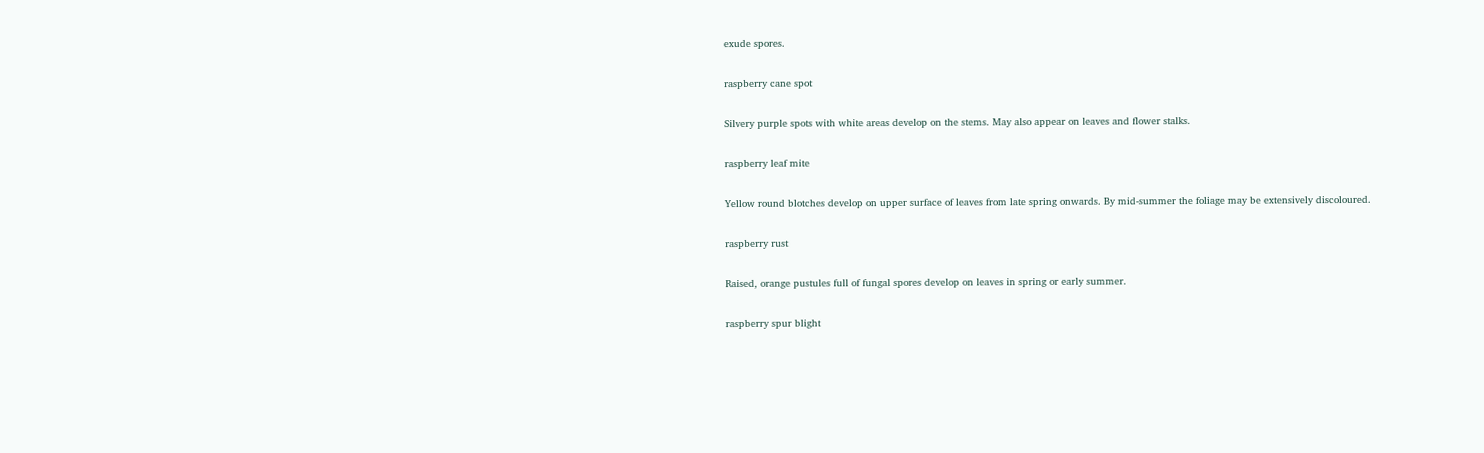exude spores.

raspberry cane spot

Silvery purple spots with white areas develop on the stems. May also appear on leaves and flower stalks.

raspberry leaf mite

Yellow round blotches develop on upper surface of leaves from late spring onwards. By mid-summer the foliage may be extensively discoloured.

raspberry rust

Raised, orange pustules full of fungal spores develop on leaves in spring or early summer.

raspberry spur blight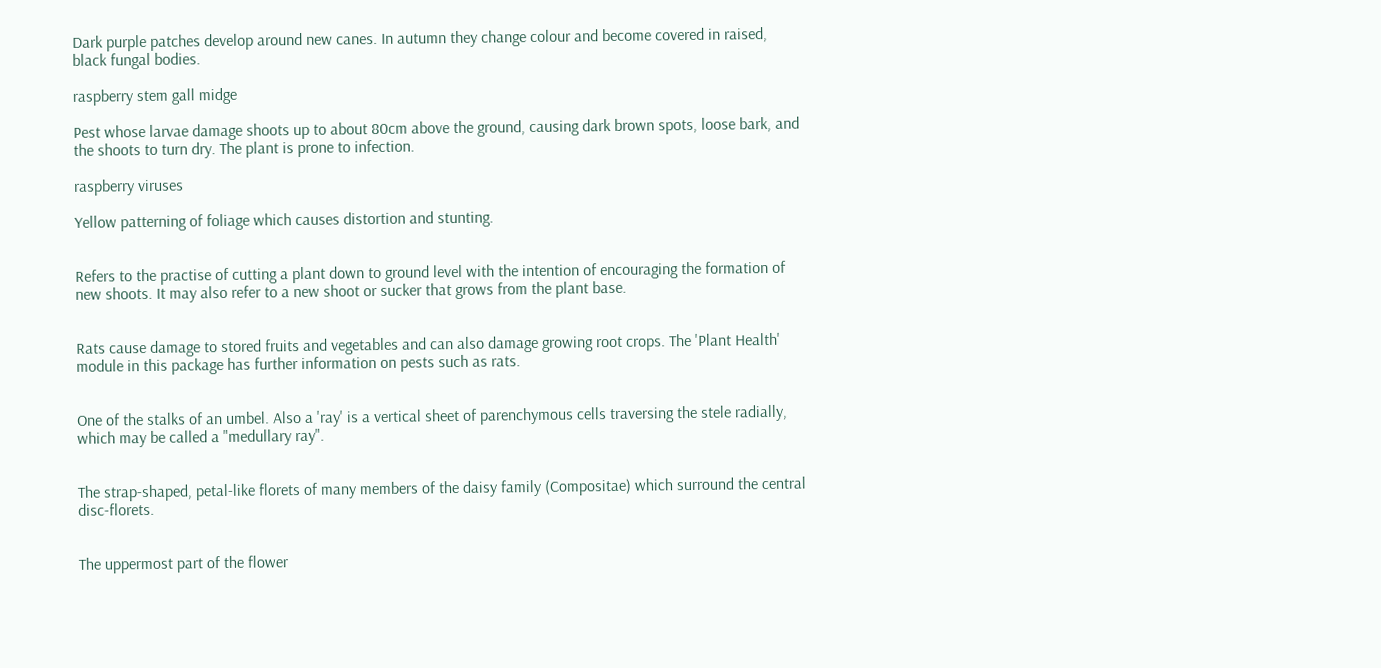Dark purple patches develop around new canes. In autumn they change colour and become covered in raised, black fungal bodies.

raspberry stem gall midge

Pest whose larvae damage shoots up to about 80cm above the ground, causing dark brown spots, loose bark, and the shoots to turn dry. The plant is prone to infection.

raspberry viruses

Yellow patterning of foliage which causes distortion and stunting.


Refers to the practise of cutting a plant down to ground level with the intention of encouraging the formation of new shoots. It may also refer to a new shoot or sucker that grows from the plant base.


Rats cause damage to stored fruits and vegetables and can also damage growing root crops. The 'Plant Health' module in this package has further information on pests such as rats.


One of the stalks of an umbel. Also a 'ray' is a vertical sheet of parenchymous cells traversing the stele radially, which may be called a "medullary ray".


The strap-shaped, petal-like florets of many members of the daisy family (Compositae) which surround the central disc-florets.


The uppermost part of the flower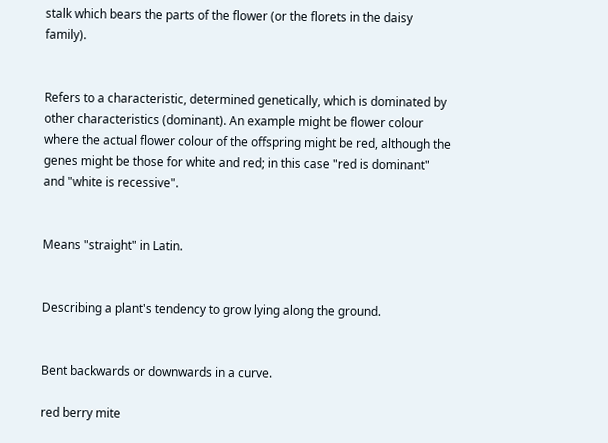stalk which bears the parts of the flower (or the florets in the daisy family).


Refers to a characteristic, determined genetically, which is dominated by other characteristics (dominant). An example might be flower colour where the actual flower colour of the offspring might be red, although the genes might be those for white and red; in this case "red is dominant" and "white is recessive".


Means "straight" in Latin.


Describing a plant's tendency to grow lying along the ground.


Bent backwards or downwards in a curve.

red berry mite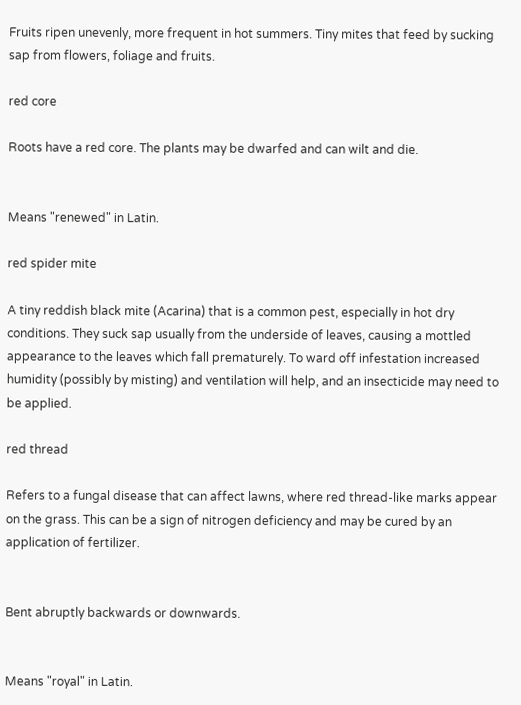Fruits ripen unevenly, more frequent in hot summers. Tiny mites that feed by sucking sap from flowers, foliage and fruits.

red core

Roots have a red core. The plants may be dwarfed and can wilt and die.


Means "renewed" in Latin.

red spider mite

A tiny reddish black mite (Acarina) that is a common pest, especially in hot dry conditions. They suck sap usually from the underside of leaves, causing a mottled appearance to the leaves which fall prematurely. To ward off infestation increased humidity (possibly by misting) and ventilation will help, and an insecticide may need to be applied.

red thread

Refers to a fungal disease that can affect lawns, where red thread-like marks appear on the grass. This can be a sign of nitrogen deficiency and may be cured by an application of fertilizer.


Bent abruptly backwards or downwards.


Means "royal" in Latin.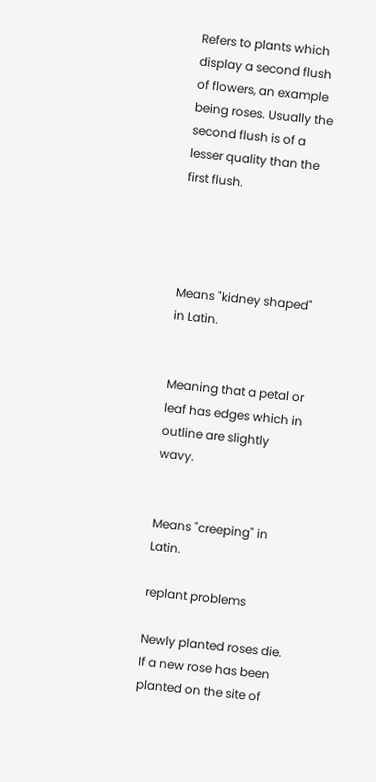Refers to plants which display a second flush of flowers, an example being roses. Usually the second flush is of a lesser quality than the first flush.




Means "kidney shaped" in Latin.


Meaning that a petal or leaf has edges which in outline are slightly wavy.


Means "creeping" in Latin.

replant problems

Newly planted roses die. If a new rose has been planted on the site of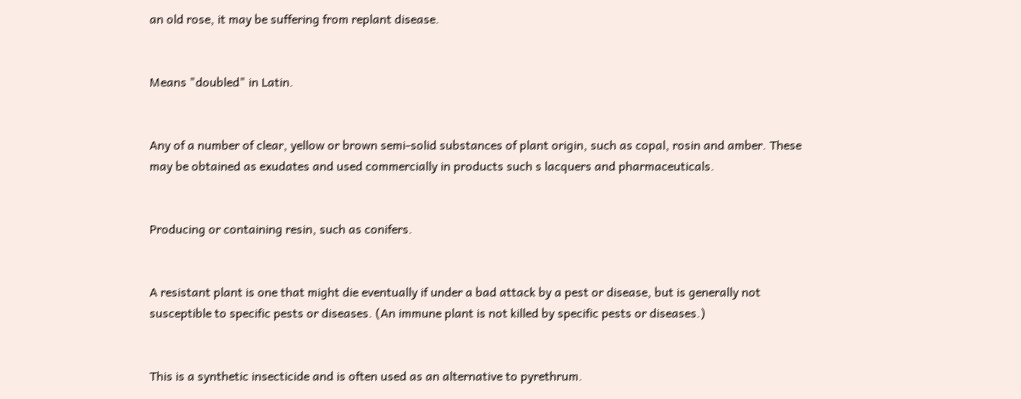an old rose, it may be suffering from replant disease.


Means "doubled" in Latin.


Any of a number of clear, yellow or brown semi-solid substances of plant origin, such as copal, rosin and amber. These may be obtained as exudates and used commercially in products such s lacquers and pharmaceuticals.


Producing or containing resin, such as conifers.


A resistant plant is one that might die eventually if under a bad attack by a pest or disease, but is generally not susceptible to specific pests or diseases. (An immune plant is not killed by specific pests or diseases.)


This is a synthetic insecticide and is often used as an alternative to pyrethrum.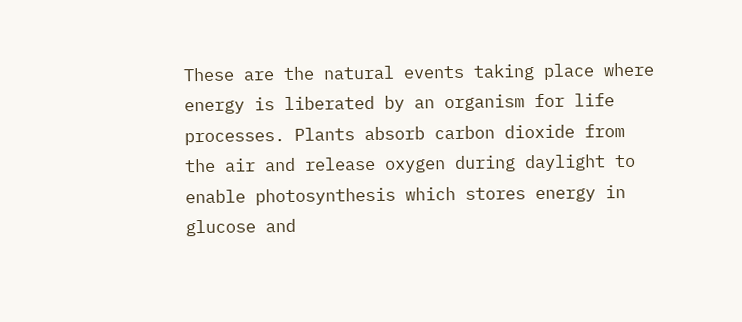These are the natural events taking place where energy is liberated by an organism for life processes. Plants absorb carbon dioxide from the air and release oxygen during daylight to enable photosynthesis which stores energy in glucose and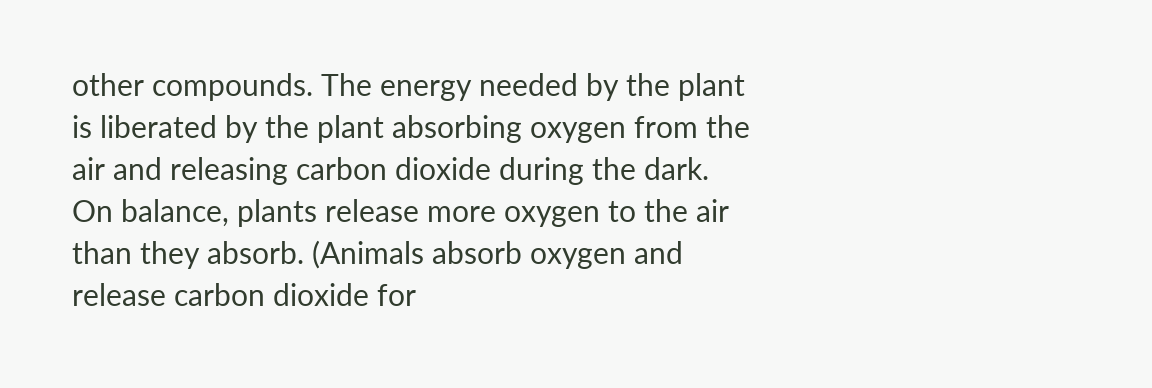other compounds. The energy needed by the plant is liberated by the plant absorbing oxygen from the air and releasing carbon dioxide during the dark. On balance, plants release more oxygen to the air than they absorb. (Animals absorb oxygen and release carbon dioxide for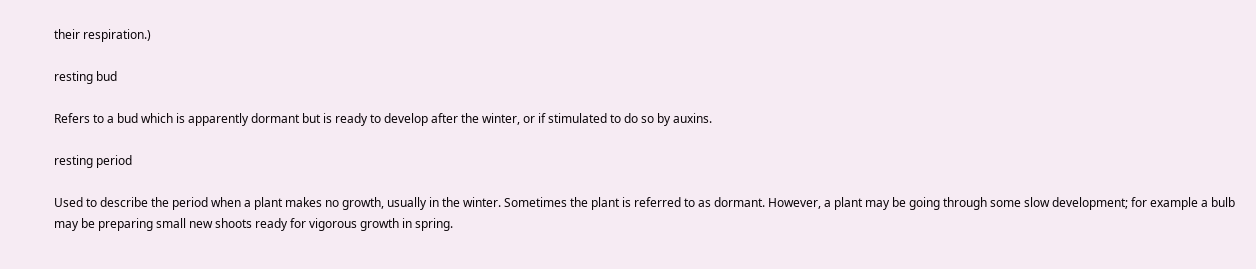their respiration.)

resting bud

Refers to a bud which is apparently dormant but is ready to develop after the winter, or if stimulated to do so by auxins.

resting period

Used to describe the period when a plant makes no growth, usually in the winter. Sometimes the plant is referred to as dormant. However, a plant may be going through some slow development; for example a bulb may be preparing small new shoots ready for vigorous growth in spring.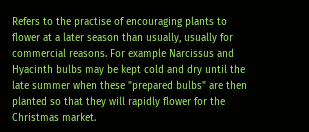Refers to the practise of encouraging plants to flower at a later season than usually, usually for commercial reasons. For example Narcissus and Hyacinth bulbs may be kept cold and dry until the late summer when these "prepared bulbs" are then planted so that they will rapidly flower for the Christmas market.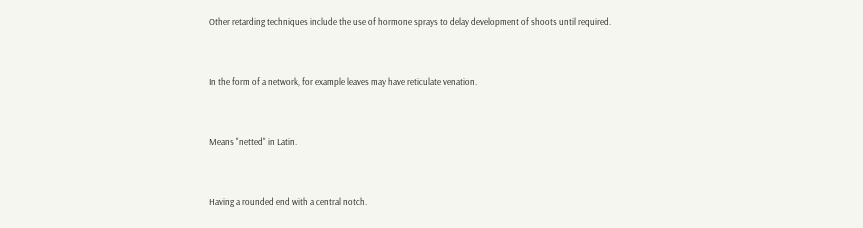Other retarding techniques include the use of hormone sprays to delay development of shoots until required.


In the form of a network, for example leaves may have reticulate venation.


Means "netted" in Latin.


Having a rounded end with a central notch.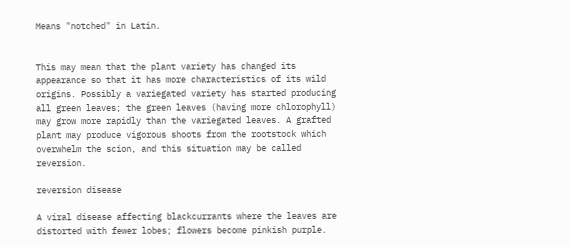Means "notched" in Latin.


This may mean that the plant variety has changed its appearance so that it has more characteristics of its wild origins. Possibly a variegated variety has started producing all green leaves; the green leaves (having more chlorophyll) may grow more rapidly than the variegated leaves. A grafted plant may produce vigorous shoots from the rootstock which overwhelm the scion, and this situation may be called reversion.

reversion disease

A viral disease affecting blackcurrants where the leaves are distorted with fewer lobes; flowers become pinkish purple.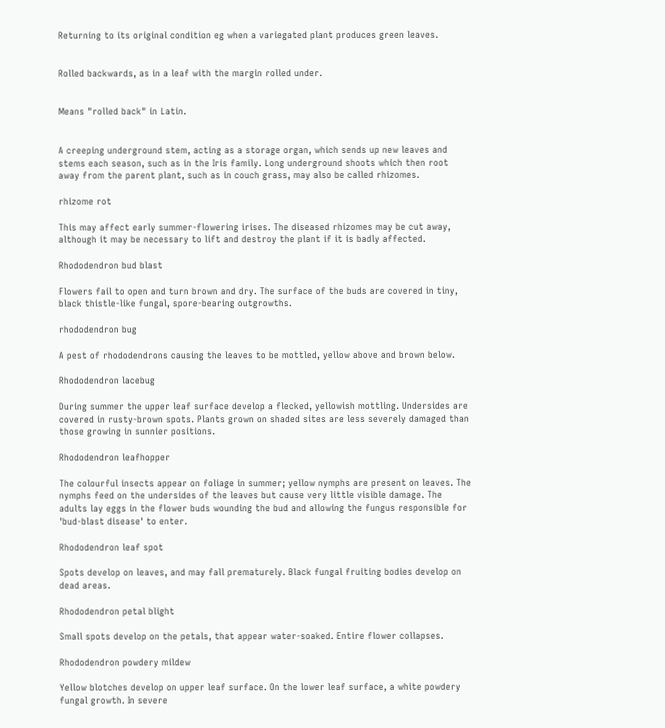Returning to its original condition eg when a variegated plant produces green leaves.


Rolled backwards, as in a leaf with the margin rolled under.


Means "rolled back" in Latin.


A creeping underground stem, acting as a storage organ, which sends up new leaves and stems each season, such as in the Iris family. Long underground shoots which then root away from the parent plant, such as in couch grass, may also be called rhizomes.

rhizome rot

This may affect early summer-flowering irises. The diseased rhizomes may be cut away, although it may be necessary to lift and destroy the plant if it is badly affected.

Rhododendron bud blast

Flowers fail to open and turn brown and dry. The surface of the buds are covered in tiny, black thistle-like fungal, spore-bearing outgrowths.

rhododendron bug

A pest of rhododendrons causing the leaves to be mottled, yellow above and brown below.

Rhododendron lacebug

During summer the upper leaf surface develop a flecked, yellowish mottling. Undersides are covered in rusty-brown spots. Plants grown on shaded sites are less severely damaged than those growing in sunnier positions.

Rhododendron leafhopper

The colourful insects appear on foliage in summer; yellow nymphs are present on leaves. The nymphs feed on the undersides of the leaves but cause very little visible damage. The adults lay eggs in the flower buds wounding the bud and allowing the fungus responsible for 'bud-blast disease' to enter.

Rhododendron leaf spot

Spots develop on leaves, and may fall prematurely. Black fungal fruiting bodies develop on dead areas.

Rhododendron petal blight

Small spots develop on the petals, that appear water-soaked. Entire flower collapses.

Rhododendron powdery mildew

Yellow blotches develop on upper leaf surface. On the lower leaf surface, a white powdery fungal growth. In severe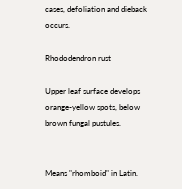cases, defoliation and dieback occurs.

Rhododendron rust

Upper leaf surface develops orange-yellow spots, below brown fungal pustules.


Means "rhomboid" in Latin.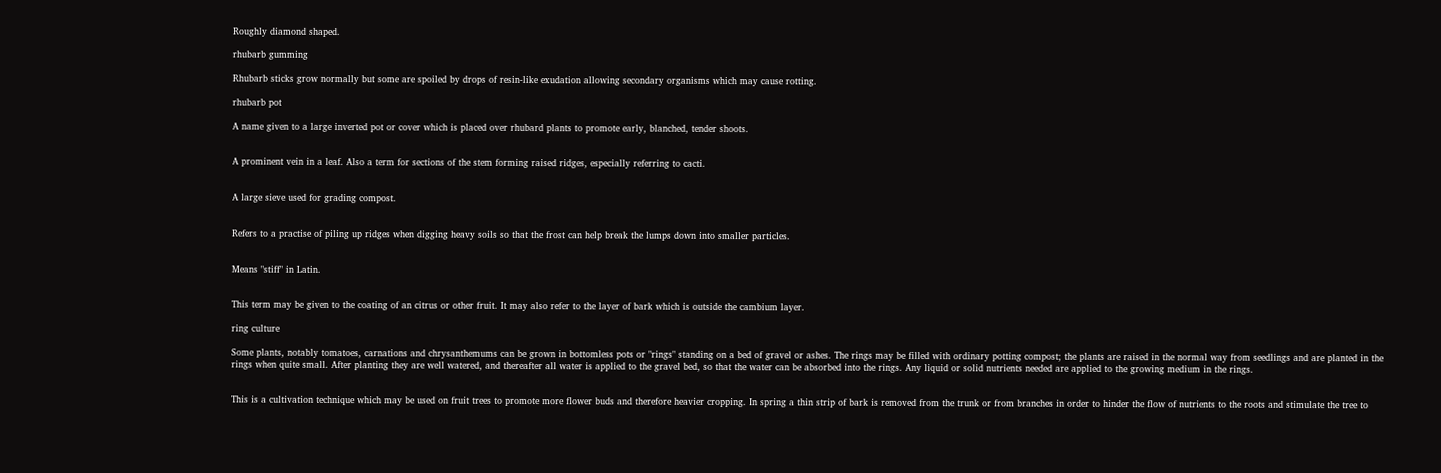Roughly diamond shaped.

rhubarb gumming

Rhubarb sticks grow normally but some are spoiled by drops of resin-like exudation allowing secondary organisms which may cause rotting.

rhubarb pot

A name given to a large inverted pot or cover which is placed over rhubard plants to promote early, blanched, tender shoots.


A prominent vein in a leaf. Also a term for sections of the stem forming raised ridges, especially referring to cacti.


A large sieve used for grading compost.


Refers to a practise of piling up ridges when digging heavy soils so that the frost can help break the lumps down into smaller particles.


Means "stiff" in Latin.


This term may be given to the coating of an citrus or other fruit. It may also refer to the layer of bark which is outside the cambium layer.

ring culture

Some plants, notably tomatoes, carnations and chrysanthemums can be grown in bottomless pots or "rings" standing on a bed of gravel or ashes. The rings may be filled with ordinary potting compost; the plants are raised in the normal way from seedlings and are planted in the rings when quite small. After planting they are well watered, and thereafter all water is applied to the gravel bed, so that the water can be absorbed into the rings. Any liquid or solid nutrients needed are applied to the growing medium in the rings.


This is a cultivation technique which may be used on fruit trees to promote more flower buds and therefore heavier cropping. In spring a thin strip of bark is removed from the trunk or from branches in order to hinder the flow of nutrients to the roots and stimulate the tree to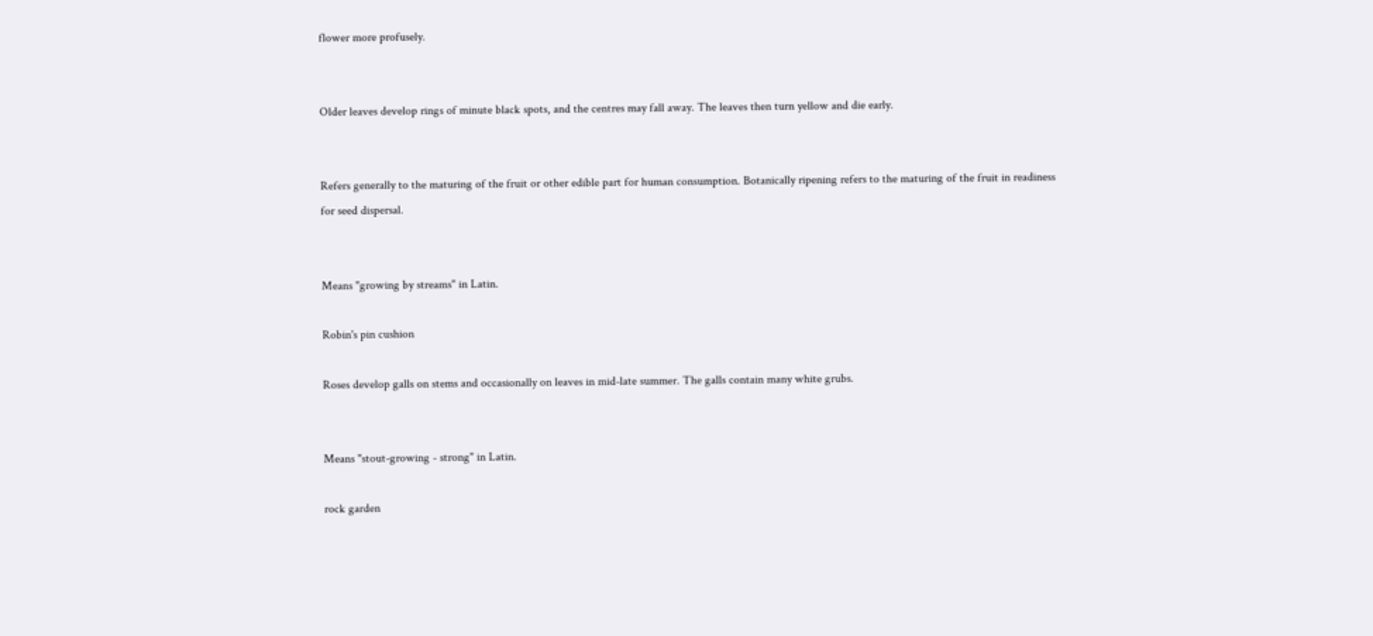flower more profusely.


Older leaves develop rings of minute black spots, and the centres may fall away. The leaves then turn yellow and die early.


Refers generally to the maturing of the fruit or other edible part for human consumption. Botanically ripening refers to the maturing of the fruit in readiness for seed dispersal.


Means "growing by streams" in Latin.

Robin's pin cushion

Roses develop galls on stems and occasionally on leaves in mid-late summer. The galls contain many white grubs.


Means "stout-growing - strong" in Latin.

rock garden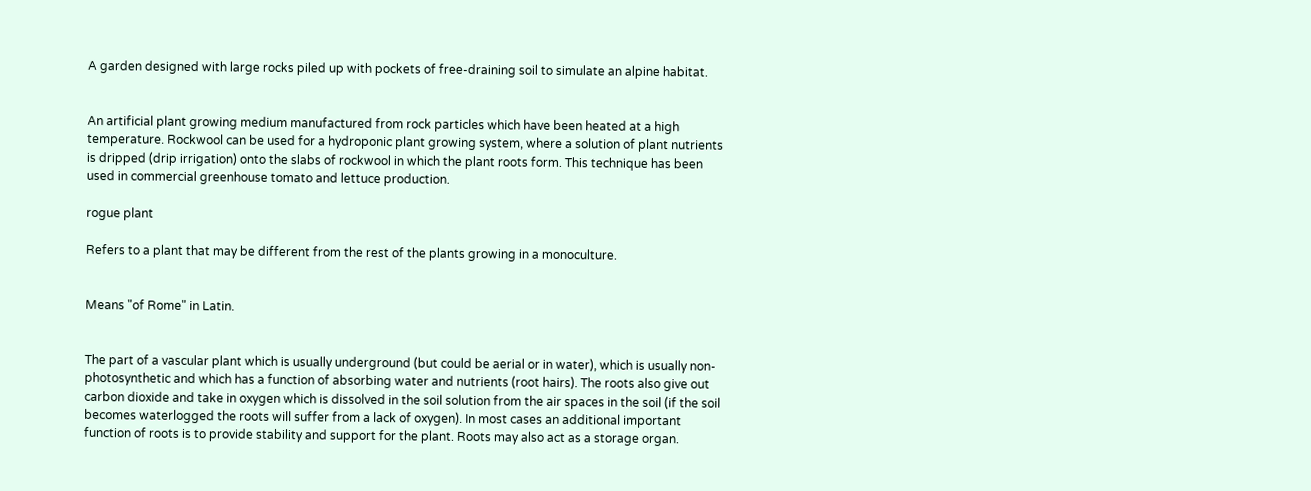A garden designed with large rocks piled up with pockets of free-draining soil to simulate an alpine habitat.


An artificial plant growing medium manufactured from rock particles which have been heated at a high temperature. Rockwool can be used for a hydroponic plant growing system, where a solution of plant nutrients is dripped (drip irrigation) onto the slabs of rockwool in which the plant roots form. This technique has been used in commercial greenhouse tomato and lettuce production.

rogue plant

Refers to a plant that may be different from the rest of the plants growing in a monoculture.


Means "of Rome" in Latin.


The part of a vascular plant which is usually underground (but could be aerial or in water), which is usually non-photosynthetic and which has a function of absorbing water and nutrients (root hairs). The roots also give out carbon dioxide and take in oxygen which is dissolved in the soil solution from the air spaces in the soil (if the soil becomes waterlogged the roots will suffer from a lack of oxygen). In most cases an additional important function of roots is to provide stability and support for the plant. Roots may also act as a storage organ.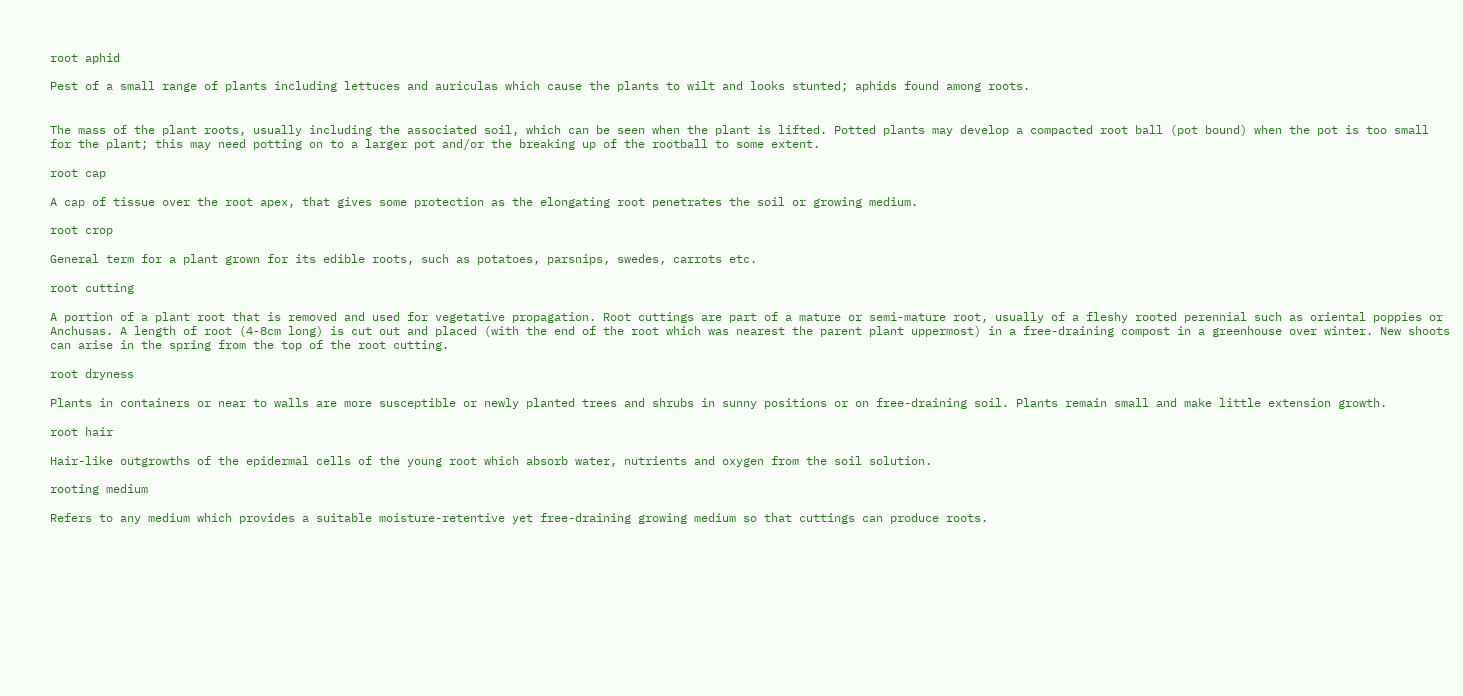root aphid

Pest of a small range of plants including lettuces and auriculas which cause the plants to wilt and looks stunted; aphids found among roots.


The mass of the plant roots, usually including the associated soil, which can be seen when the plant is lifted. Potted plants may develop a compacted root ball (pot bound) when the pot is too small for the plant; this may need potting on to a larger pot and/or the breaking up of the rootball to some extent.

root cap

A cap of tissue over the root apex, that gives some protection as the elongating root penetrates the soil or growing medium.

root crop

General term for a plant grown for its edible roots, such as potatoes, parsnips, swedes, carrots etc.

root cutting

A portion of a plant root that is removed and used for vegetative propagation. Root cuttings are part of a mature or semi-mature root, usually of a fleshy rooted perennial such as oriental poppies or Anchusas. A length of root (4-8cm long) is cut out and placed (with the end of the root which was nearest the parent plant uppermost) in a free-draining compost in a greenhouse over winter. New shoots can arise in the spring from the top of the root cutting.

root dryness

Plants in containers or near to walls are more susceptible or newly planted trees and shrubs in sunny positions or on free-draining soil. Plants remain small and make little extension growth.

root hair

Hair-like outgrowths of the epidermal cells of the young root which absorb water, nutrients and oxygen from the soil solution.

rooting medium

Refers to any medium which provides a suitable moisture-retentive yet free-draining growing medium so that cuttings can produce roots.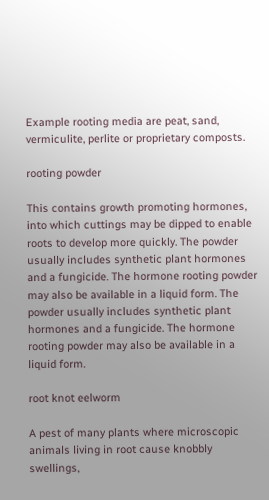Example rooting media are peat, sand, vermiculite, perlite or proprietary composts.

rooting powder

This contains growth promoting hormones, into which cuttings may be dipped to enable roots to develop more quickly. The powder usually includes synthetic plant hormones and a fungicide. The hormone rooting powder may also be available in a liquid form. The powder usually includes synthetic plant hormones and a fungicide. The hormone rooting powder may also be available in a liquid form.

root knot eelworm

A pest of many plants where microscopic animals living in root cause knobbly swellings,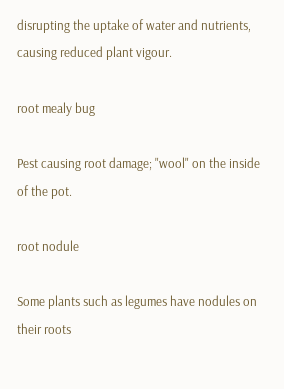disrupting the uptake of water and nutrients, causing reduced plant vigour.

root mealy bug

Pest causing root damage; "wool" on the inside of the pot.

root nodule

Some plants such as legumes have nodules on their roots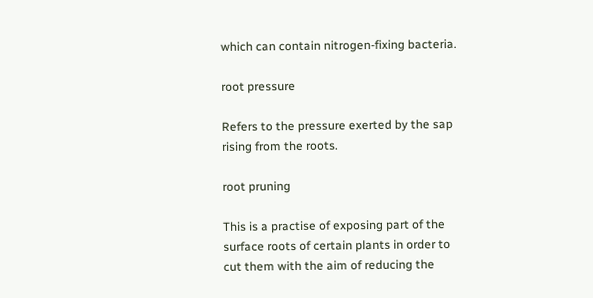which can contain nitrogen-fixing bacteria.

root pressure

Refers to the pressure exerted by the sap rising from the roots.

root pruning

This is a practise of exposing part of the surface roots of certain plants in order to cut them with the aim of reducing the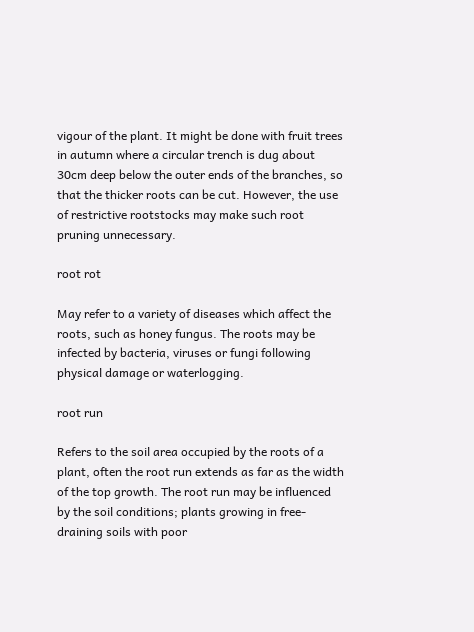vigour of the plant. It might be done with fruit trees in autumn where a circular trench is dug about 30cm deep below the outer ends of the branches, so that the thicker roots can be cut. However, the use of restrictive rootstocks may make such root pruning unnecessary.

root rot

May refer to a variety of diseases which affect the roots, such as honey fungus. The roots may be infected by bacteria, viruses or fungi following physical damage or waterlogging.

root run

Refers to the soil area occupied by the roots of a plant, often the root run extends as far as the width of the top growth. The root run may be influenced by the soil conditions; plants growing in free-draining soils with poor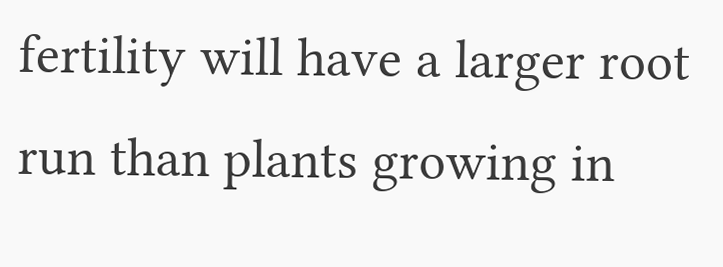fertility will have a larger root run than plants growing in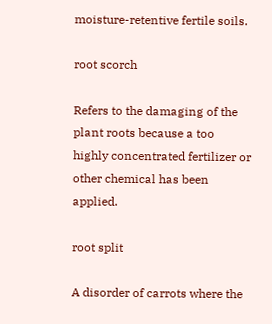moisture-retentive fertile soils.

root scorch

Refers to the damaging of the plant roots because a too highly concentrated fertilizer or other chemical has been applied.

root split

A disorder of carrots where the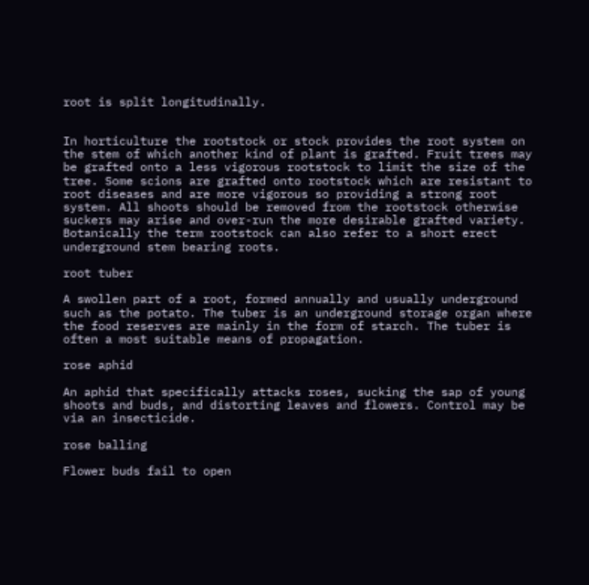root is split longitudinally.


In horticulture the rootstock or stock provides the root system on the stem of which another kind of plant is grafted. Fruit trees may be grafted onto a less vigorous rootstock to limit the size of the tree. Some scions are grafted onto rootstock which are resistant to root diseases and are more vigorous so providing a strong root system. All shoots should be removed from the rootstock otherwise suckers may arise and over-run the more desirable grafted variety. Botanically the term rootstock can also refer to a short erect underground stem bearing roots.

root tuber

A swollen part of a root, formed annually and usually underground such as the potato. The tuber is an underground storage organ where the food reserves are mainly in the form of starch. The tuber is often a most suitable means of propagation.

rose aphid

An aphid that specifically attacks roses, sucking the sap of young shoots and buds, and distorting leaves and flowers. Control may be via an insecticide.

rose balling

Flower buds fail to open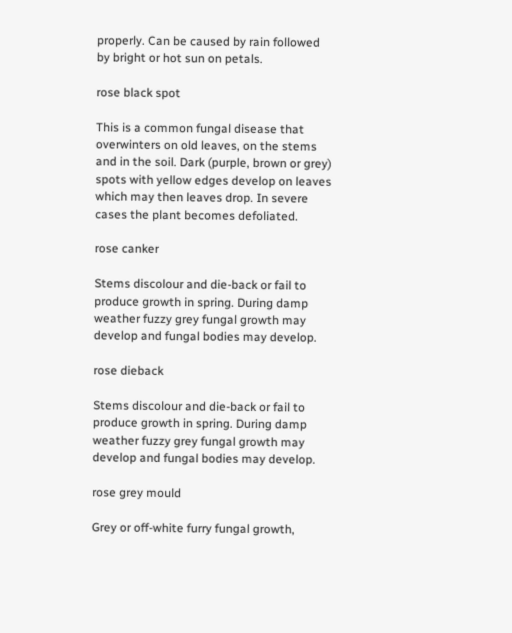properly. Can be caused by rain followed by bright or hot sun on petals.

rose black spot

This is a common fungal disease that overwinters on old leaves, on the stems and in the soil. Dark (purple, brown or grey) spots with yellow edges develop on leaves which may then leaves drop. In severe cases the plant becomes defoliated.

rose canker

Stems discolour and die-back or fail to produce growth in spring. During damp weather fuzzy grey fungal growth may develop and fungal bodies may develop.

rose dieback

Stems discolour and die-back or fail to produce growth in spring. During damp weather fuzzy grey fungal growth may develop and fungal bodies may develop.

rose grey mould

Grey or off-white furry fungal growth,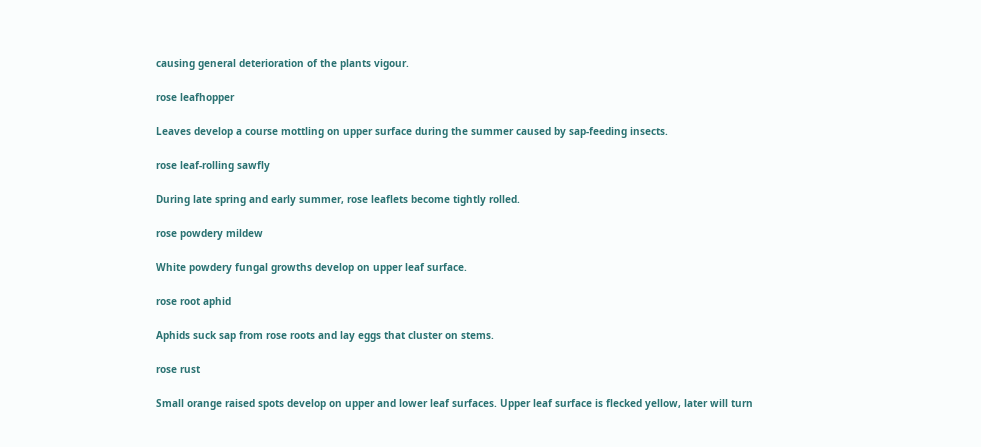causing general deterioration of the plants vigour.

rose leafhopper

Leaves develop a course mottling on upper surface during the summer caused by sap-feeding insects.

rose leaf-rolling sawfly

During late spring and early summer, rose leaflets become tightly rolled.

rose powdery mildew

White powdery fungal growths develop on upper leaf surface.

rose root aphid

Aphids suck sap from rose roots and lay eggs that cluster on stems.

rose rust

Small orange raised spots develop on upper and lower leaf surfaces. Upper leaf surface is flecked yellow, later will turn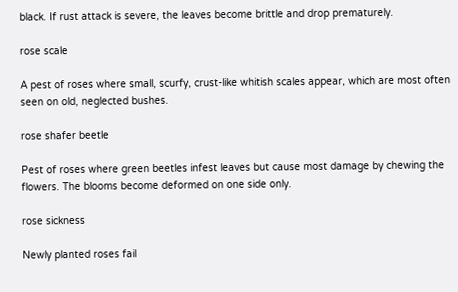black. If rust attack is severe, the leaves become brittle and drop prematurely.

rose scale

A pest of roses where small, scurfy, crust-like whitish scales appear, which are most often seen on old, neglected bushes.

rose shafer beetle

Pest of roses where green beetles infest leaves but cause most damage by chewing the flowers. The blooms become deformed on one side only.

rose sickness

Newly planted roses fail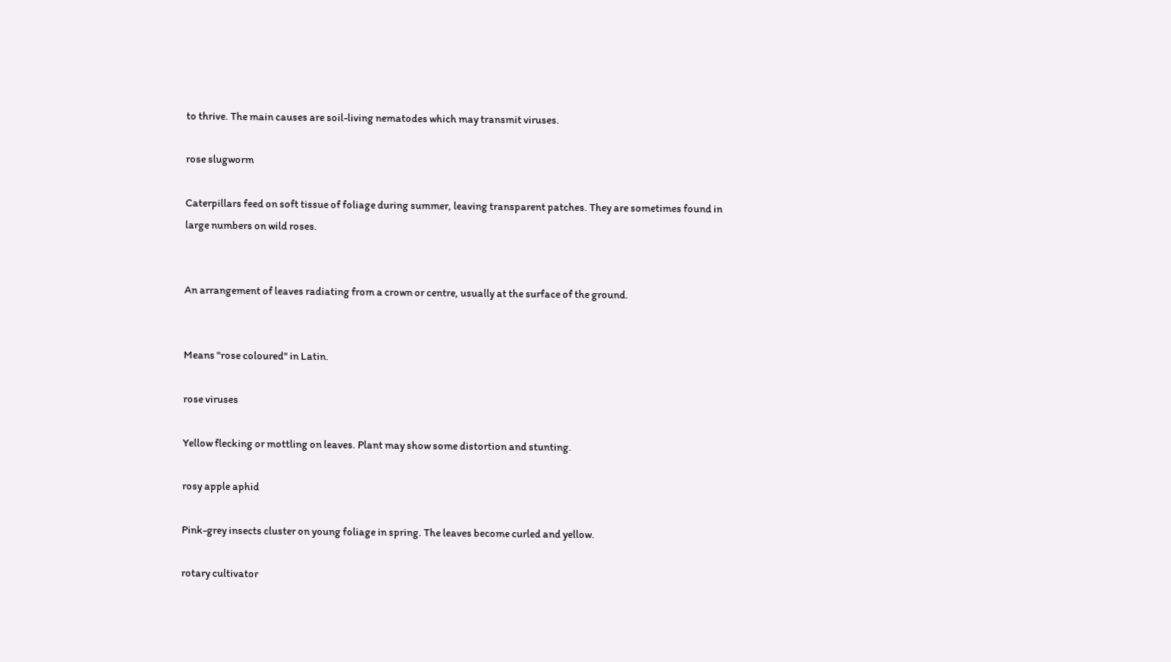to thrive. The main causes are soil-living nematodes which may transmit viruses.

rose slugworm

Caterpillars feed on soft tissue of foliage during summer, leaving transparent patches. They are sometimes found in large numbers on wild roses.


An arrangement of leaves radiating from a crown or centre, usually at the surface of the ground.


Means "rose coloured" in Latin.

rose viruses

Yellow flecking or mottling on leaves. Plant may show some distortion and stunting.

rosy apple aphid

Pink-grey insects cluster on young foliage in spring. The leaves become curled and yellow.

rotary cultivator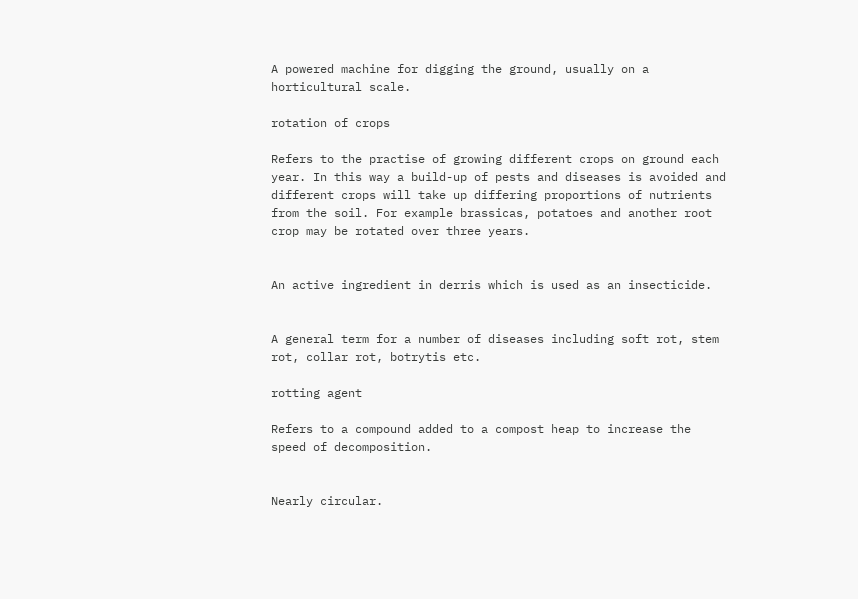A powered machine for digging the ground, usually on a horticultural scale.

rotation of crops

Refers to the practise of growing different crops on ground each year. In this way a build-up of pests and diseases is avoided and different crops will take up differing proportions of nutrients from the soil. For example brassicas, potatoes and another root crop may be rotated over three years.


An active ingredient in derris which is used as an insecticide.


A general term for a number of diseases including soft rot, stem rot, collar rot, botrytis etc.

rotting agent

Refers to a compound added to a compost heap to increase the speed of decomposition.


Nearly circular.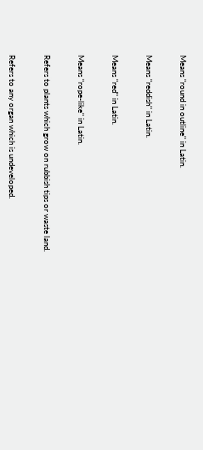Means "round in outline" in Latin.


Means "reddish" in Latin.


Means "red" in Latin.


Means "rope-like" in Latin.


Refers to plants which grow on rubbish tips or waste land.


Refers to any organ which is undeveloped.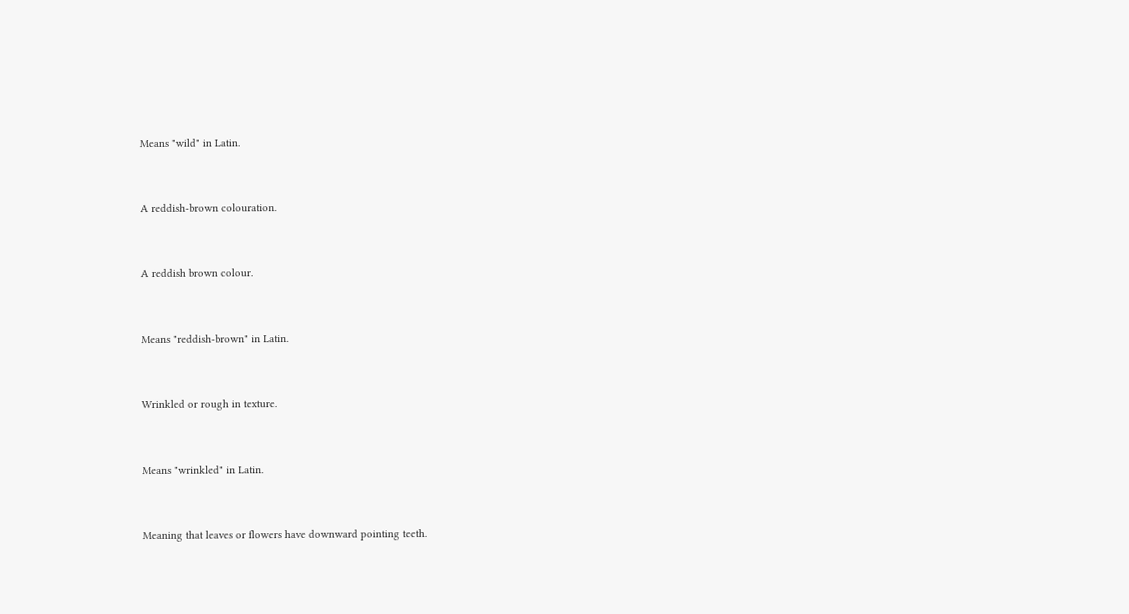Means "wild" in Latin.


A reddish-brown colouration.


A reddish brown colour.


Means "reddish-brown" in Latin.


Wrinkled or rough in texture.


Means "wrinkled" in Latin.


Meaning that leaves or flowers have downward pointing teeth.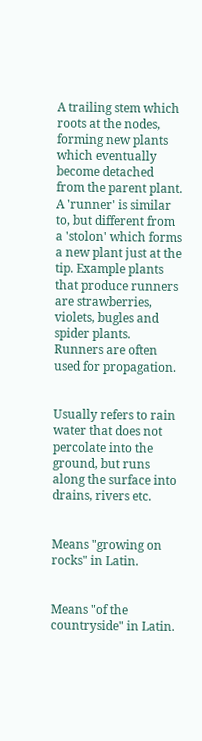A trailing stem which roots at the nodes, forming new plants which eventually become detached from the parent plant. A 'runner' is similar to, but different from a 'stolon' which forms a new plant just at the tip. Example plants that produce runners are strawberries, violets, bugles and spider plants. Runners are often used for propagation.


Usually refers to rain water that does not percolate into the ground, but runs along the surface into drains, rivers etc.


Means "growing on rocks" in Latin.


Means "of the countryside" in Latin.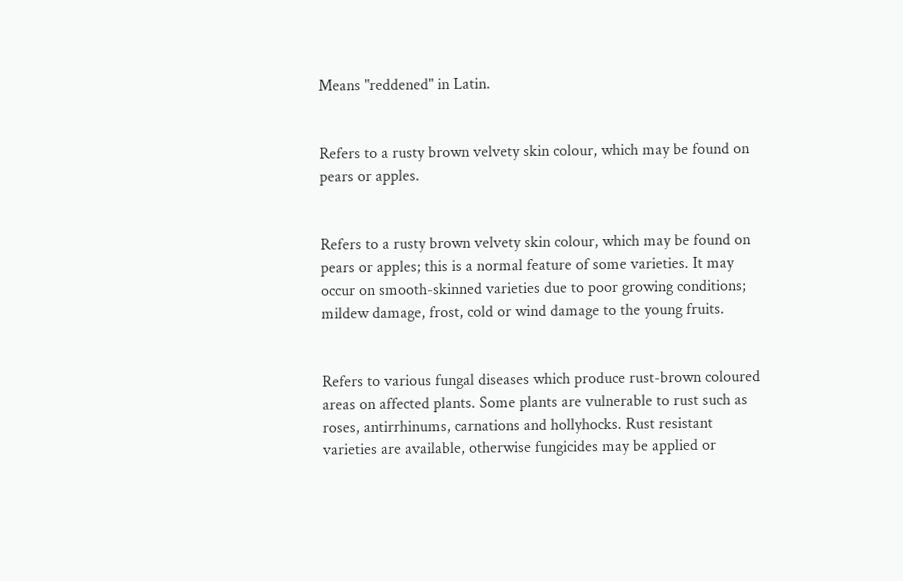Means "reddened" in Latin.


Refers to a rusty brown velvety skin colour, which may be found on pears or apples.


Refers to a rusty brown velvety skin colour, which may be found on pears or apples; this is a normal feature of some varieties. It may occur on smooth-skinned varieties due to poor growing conditions; mildew damage, frost, cold or wind damage to the young fruits.


Refers to various fungal diseases which produce rust-brown coloured areas on affected plants. Some plants are vulnerable to rust such as roses, antirrhinums, carnations and hollyhocks. Rust resistant varieties are available, otherwise fungicides may be applied or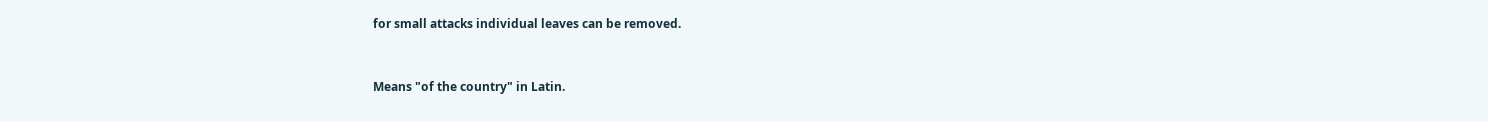for small attacks individual leaves can be removed.


Means "of the country" in Latin.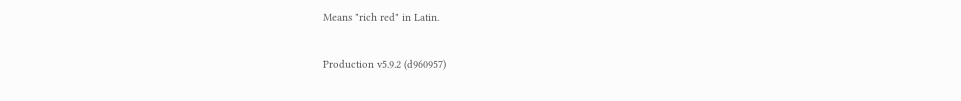Means "rich red" in Latin.

Production v5.9.2 (d960957)